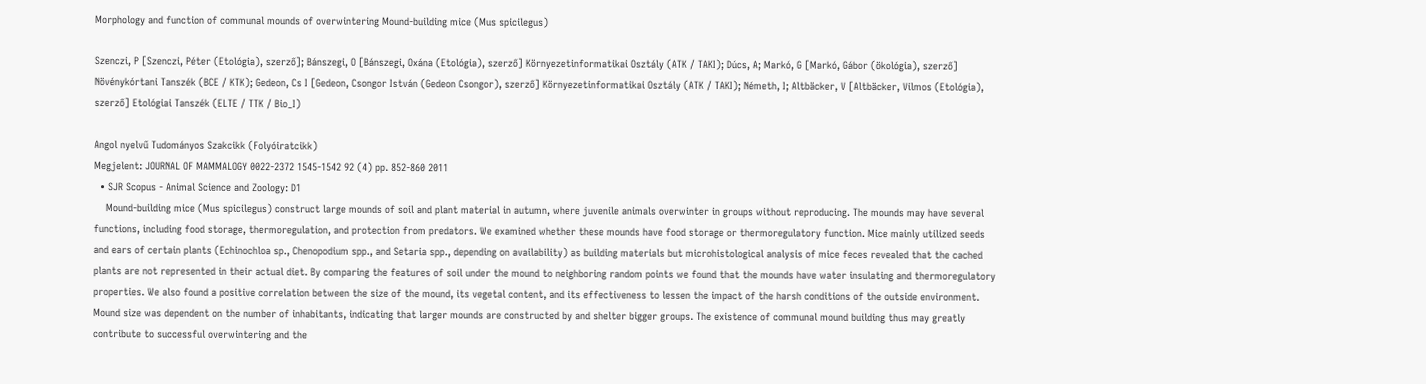Morphology and function of communal mounds of overwintering Mound-building mice (Mus spicilegus)

Szenczi, P [Szenczi, Péter (Etológia), szerző]; Bánszegi, O [Bánszegi, Oxána (Etológia), szerző] Környezetinformatikai Osztály (ATK / TAKI); Dúcs, A; Markó, G [Markó, Gábor (ökológia), szerző] Növénykórtani Tanszék (BCE / KTK); Gedeon, Cs I [Gedeon, Csongor István (Gedeon Csongor), szerző] Környezetinformatikai Osztály (ATK / TAKI); Németh, I; Altbäcker, V [Altbäcker, Vilmos (Etológia), szerző] Etológiai Tanszék (ELTE / TTK / Bio_I)

Angol nyelvű Tudományos Szakcikk (Folyóiratcikk)
Megjelent: JOURNAL OF MAMMALOGY 0022-2372 1545-1542 92 (4) pp. 852-860 2011
  • SJR Scopus - Animal Science and Zoology: D1
    Mound-building mice (Mus spicilegus) construct large mounds of soil and plant material in autumn, where juvenile animals overwinter in groups without reproducing. The mounds may have several functions, including food storage, thermoregulation, and protection from predators. We examined whether these mounds have food storage or thermoregulatory function. Mice mainly utilized seeds and ears of certain plants (Echinochloa sp., Chenopodium spp., and Setaria spp., depending on availability) as building materials but microhistological analysis of mice feces revealed that the cached plants are not represented in their actual diet. By comparing the features of soil under the mound to neighboring random points we found that the mounds have water insulating and thermoregulatory properties. We also found a positive correlation between the size of the mound, its vegetal content, and its effectiveness to lessen the impact of the harsh conditions of the outside environment. Mound size was dependent on the number of inhabitants, indicating that larger mounds are constructed by and shelter bigger groups. The existence of communal mound building thus may greatly contribute to successful overwintering and the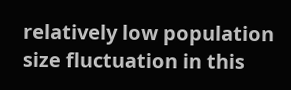relatively low population size fluctuation in this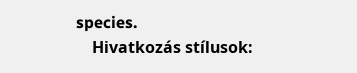species.
    Hivatkozás stílusok: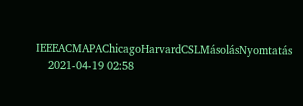IEEEACMAPAChicagoHarvardCSLMásolásNyomtatás
    2021-04-19 02:58